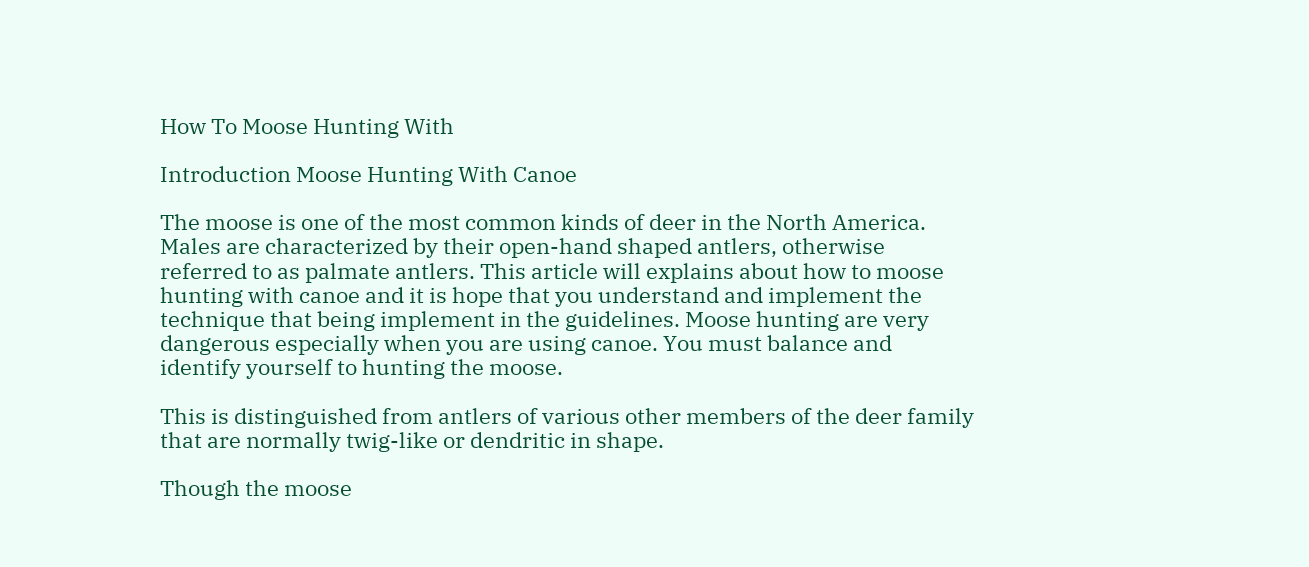How To Moose Hunting With

Introduction Moose Hunting With Canoe

The moose is one of the most common kinds of deer in the North America. Males are characterized by their open-hand shaped antlers, otherwise referred to as palmate antlers. This article will explains about how to moose hunting with canoe and it is hope that you understand and implement the technique that being implement in the guidelines. Moose hunting are very dangerous especially when you are using canoe. You must balance and identify yourself to hunting the moose.

This is distinguished from antlers of various other members of the deer family that are normally twig-like or dendritic in shape.

Though the moose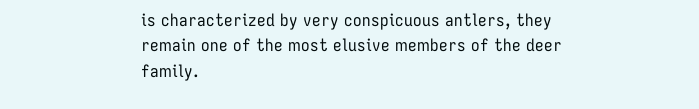is characterized by very conspicuous antlers, they remain one of the most elusive members of the deer family.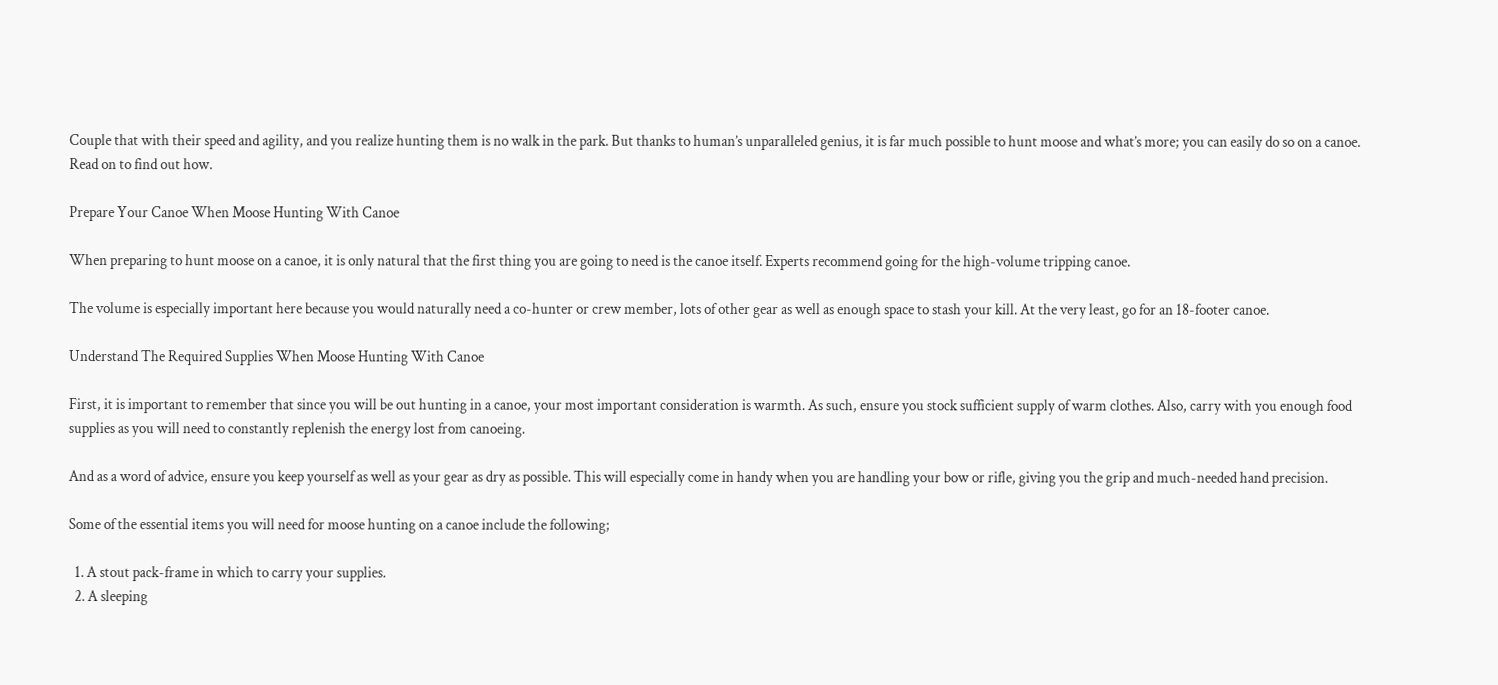Couple that with their speed and agility, and you realize hunting them is no walk in the park. But thanks to human’s unparalleled genius, it is far much possible to hunt moose and what’s more; you can easily do so on a canoe. Read on to find out how.

Prepare Your Canoe When Moose Hunting With Canoe

When preparing to hunt moose on a canoe, it is only natural that the first thing you are going to need is the canoe itself. Experts recommend going for the high-volume tripping canoe.

The volume is especially important here because you would naturally need a co-hunter or crew member, lots of other gear as well as enough space to stash your kill. At the very least, go for an 18-footer canoe.

Understand The Required Supplies When Moose Hunting With Canoe

First, it is important to remember that since you will be out hunting in a canoe, your most important consideration is warmth. As such, ensure you stock sufficient supply of warm clothes. Also, carry with you enough food supplies as you will need to constantly replenish the energy lost from canoeing.

And as a word of advice, ensure you keep yourself as well as your gear as dry as possible. This will especially come in handy when you are handling your bow or rifle, giving you the grip and much-needed hand precision.

Some of the essential items you will need for moose hunting on a canoe include the following;

  1. A stout pack-frame in which to carry your supplies.
  2. A sleeping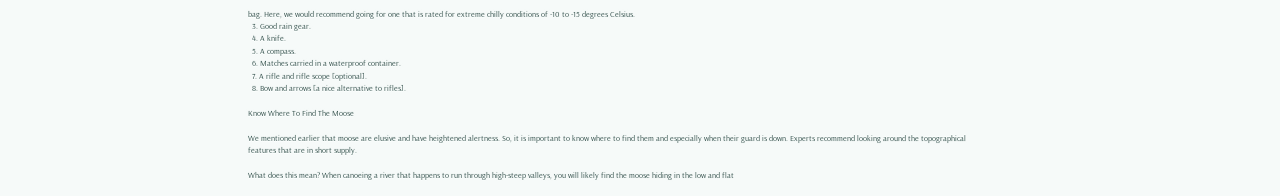bag. Here, we would recommend going for one that is rated for extreme chilly conditions of -10 to -15 degrees Celsius.
  3. Good rain gear.
  4. A knife.
  5. A compass.
  6. Matches carried in a waterproof container.
  7. A rifle and rifle scope [optional].
  8. Bow and arrows [a nice alternative to rifles].

Know Where To Find The Moose

We mentioned earlier that moose are elusive and have heightened alertness. So, it is important to know where to find them and especially when their guard is down. Experts recommend looking around the topographical features that are in short supply.

What does this mean? When canoeing a river that happens to run through high-steep valleys, you will likely find the moose hiding in the low and flat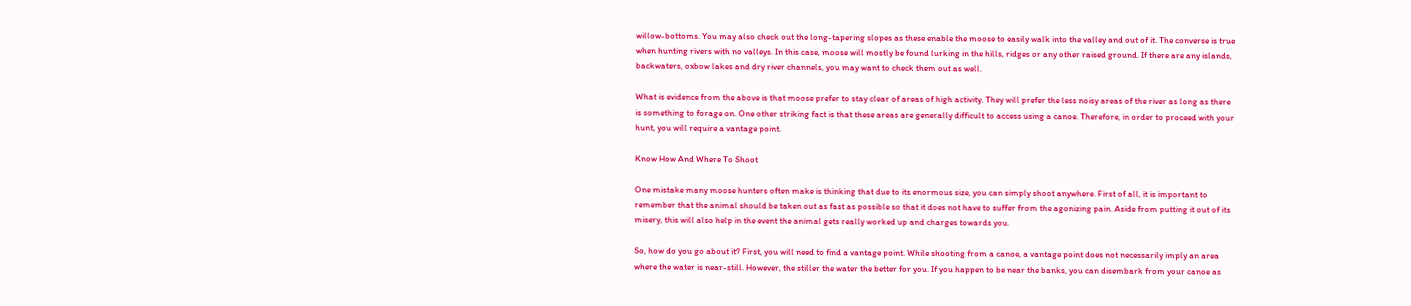willow-bottoms. You may also check out the long-tapering slopes as these enable the moose to easily walk into the valley and out of it. The converse is true when hunting rivers with no valleys. In this case, moose will mostly be found lurking in the hills, ridges or any other raised ground. If there are any islands, backwaters, oxbow lakes and dry river channels, you may want to check them out as well.

What is evidence from the above is that moose prefer to stay clear of areas of high activity. They will prefer the less noisy areas of the river as long as there is something to forage on. One other striking fact is that these areas are generally difficult to access using a canoe. Therefore, in order to proceed with your hunt, you will require a vantage point.

Know How And Where To Shoot

One mistake many moose hunters often make is thinking that due to its enormous size, you can simply shoot anywhere. First of all, it is important to remember that the animal should be taken out as fast as possible so that it does not have to suffer from the agonizing pain. Aside from putting it out of its misery, this will also help in the event the animal gets really worked up and charges towards you.

So, how do you go about it? First, you will need to find a vantage point. While shooting from a canoe, a vantage point does not necessarily imply an area where the water is near-still. However, the stiller the water the better for you. If you happen to be near the banks, you can disembark from your canoe as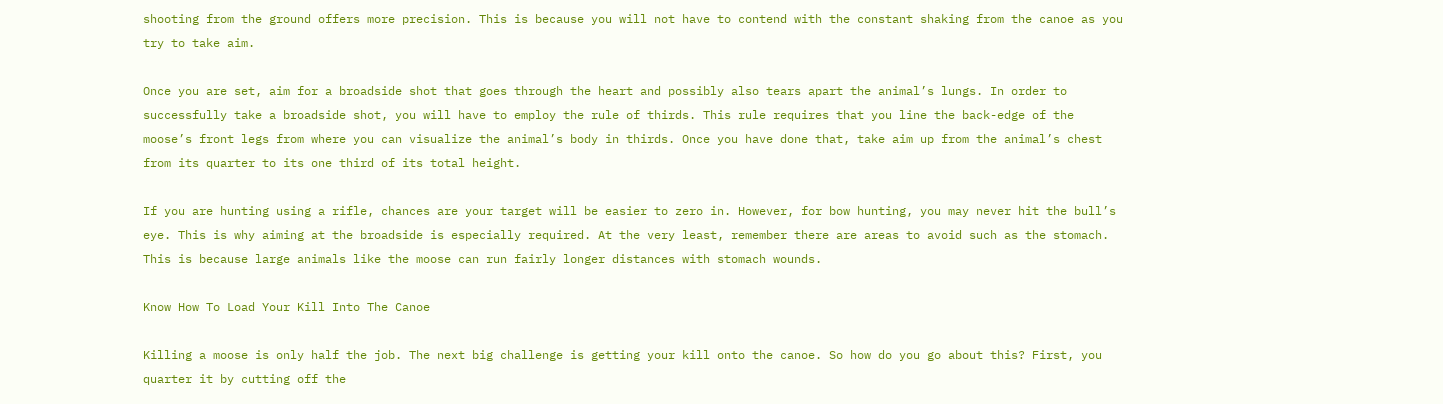shooting from the ground offers more precision. This is because you will not have to contend with the constant shaking from the canoe as you try to take aim.

Once you are set, aim for a broadside shot that goes through the heart and possibly also tears apart the animal’s lungs. In order to successfully take a broadside shot, you will have to employ the rule of thirds. This rule requires that you line the back-edge of the moose’s front legs from where you can visualize the animal’s body in thirds. Once you have done that, take aim up from the animal’s chest from its quarter to its one third of its total height.

If you are hunting using a rifle, chances are your target will be easier to zero in. However, for bow hunting, you may never hit the bull’s eye. This is why aiming at the broadside is especially required. At the very least, remember there are areas to avoid such as the stomach. This is because large animals like the moose can run fairly longer distances with stomach wounds.

Know How To Load Your Kill Into The Canoe

Killing a moose is only half the job. The next big challenge is getting your kill onto the canoe. So how do you go about this? First, you quarter it by cutting off the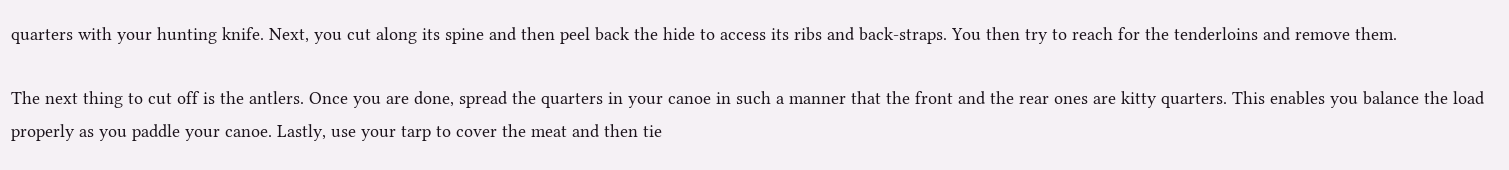quarters with your hunting knife. Next, you cut along its spine and then peel back the hide to access its ribs and back-straps. You then try to reach for the tenderloins and remove them.

The next thing to cut off is the antlers. Once you are done, spread the quarters in your canoe in such a manner that the front and the rear ones are kitty quarters. This enables you balance the load properly as you paddle your canoe. Lastly, use your tarp to cover the meat and then tie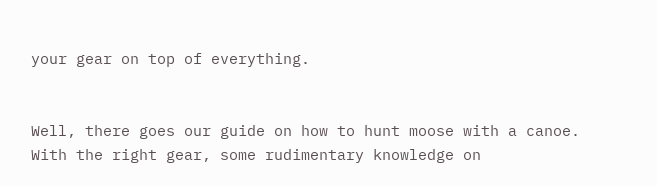your gear on top of everything.


Well, there goes our guide on how to hunt moose with a canoe. With the right gear, some rudimentary knowledge on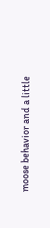moose behavior and a little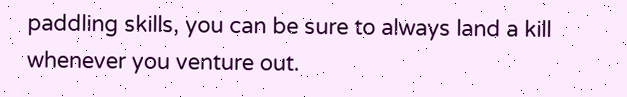paddling skills, you can be sure to always land a kill whenever you venture out.